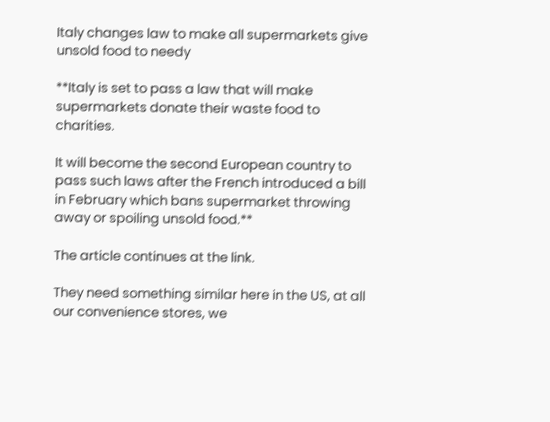Italy changes law to make all supermarkets give unsold food to needy

**Italy is set to pass a law that will make supermarkets donate their waste food to charities.

It will become the second European country to pass such laws after the French introduced a bill in February which bans supermarket throwing away or spoiling unsold food.**

The article continues at the link.

They need something similar here in the US, at all our convenience stores, we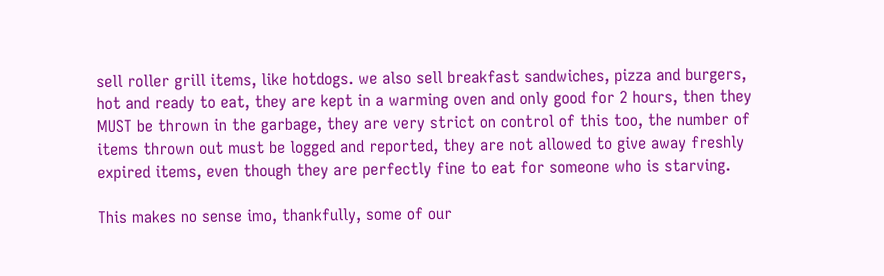sell roller grill items, like hotdogs. we also sell breakfast sandwiches, pizza and burgers, hot and ready to eat, they are kept in a warming oven and only good for 2 hours, then they MUST be thrown in the garbage, they are very strict on control of this too, the number of items thrown out must be logged and reported, they are not allowed to give away freshly expired items, even though they are perfectly fine to eat for someone who is starving.

This makes no sense imo, thankfully, some of our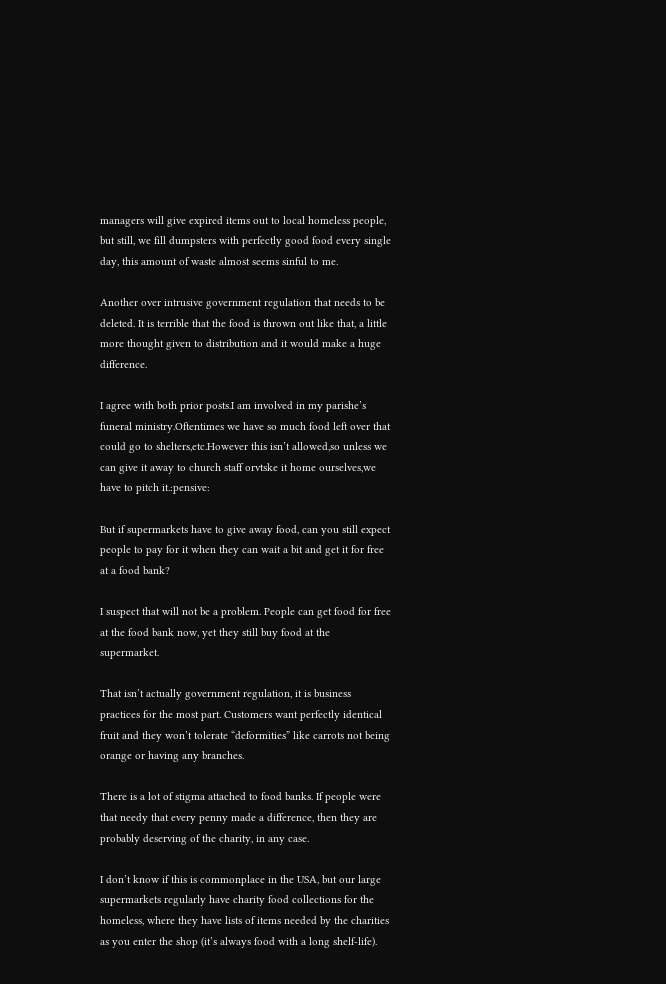managers will give expired items out to local homeless people, but still, we fill dumpsters with perfectly good food every single day, this amount of waste almost seems sinful to me.

Another over intrusive government regulation that needs to be deleted. It is terrible that the food is thrown out like that, a little more thought given to distribution and it would make a huge difference.

I agree with both prior posts.I am involved in my parishe’s funeral ministry.Oftentimes we have so much food left over that could go to shelters,etc.However this isn’t allowed,so unless we can give it away to church staff orvtske it home ourselves,we have to pitch it.:pensive:

But if supermarkets have to give away food, can you still expect people to pay for it when they can wait a bit and get it for free at a food bank?

I suspect that will not be a problem. People can get food for free at the food bank now, yet they still buy food at the supermarket.

That isn’t actually government regulation, it is business practices for the most part. Customers want perfectly identical fruit and they won’t tolerate “deformities” like carrots not being orange or having any branches.

There is a lot of stigma attached to food banks. If people were that needy that every penny made a difference, then they are probably deserving of the charity, in any case.

I don’t know if this is commonplace in the USA, but our large supermarkets regularly have charity food collections for the homeless, where they have lists of items needed by the charities as you enter the shop (it’s always food with a long shelf-life).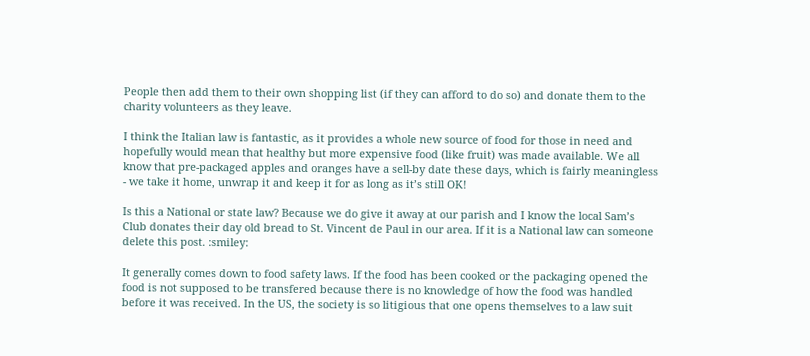People then add them to their own shopping list (if they can afford to do so) and donate them to the charity volunteers as they leave.

I think the Italian law is fantastic, as it provides a whole new source of food for those in need and hopefully would mean that healthy but more expensive food (like fruit) was made available. We all know that pre-packaged apples and oranges have a sell-by date these days, which is fairly meaningless - we take it home, unwrap it and keep it for as long as it’s still OK!

Is this a National or state law? Because we do give it away at our parish and I know the local Sam’s Club donates their day old bread to St. Vincent de Paul in our area. If it is a National law can someone delete this post. :smiley:

It generally comes down to food safety laws. If the food has been cooked or the packaging opened the food is not supposed to be transfered because there is no knowledge of how the food was handled before it was received. In the US, the society is so litigious that one opens themselves to a law suit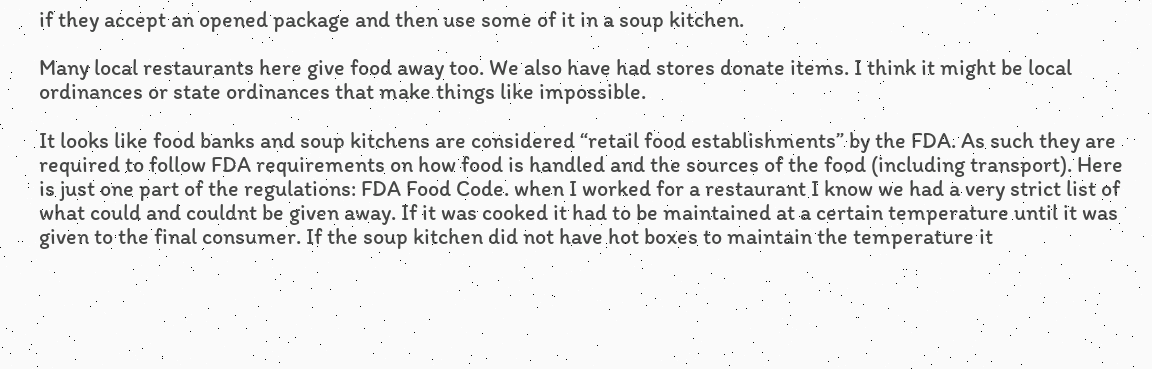if they accept an opened package and then use some of it in a soup kitchen.

Many local restaurants here give food away too. We also have had stores donate items. I think it might be local ordinances or state ordinances that make things like impossible.

It looks like food banks and soup kitchens are considered “retail food establishments” by the FDA. As such they are required to follow FDA requirements on how food is handled and the sources of the food (including transport). Here is just one part of the regulations: FDA Food Code. when I worked for a restaurant I know we had a very strict list of what could and couldnt be given away. If it was cooked it had to be maintained at a certain temperature until it was given to the final consumer. If the soup kitchen did not have hot boxes to maintain the temperature it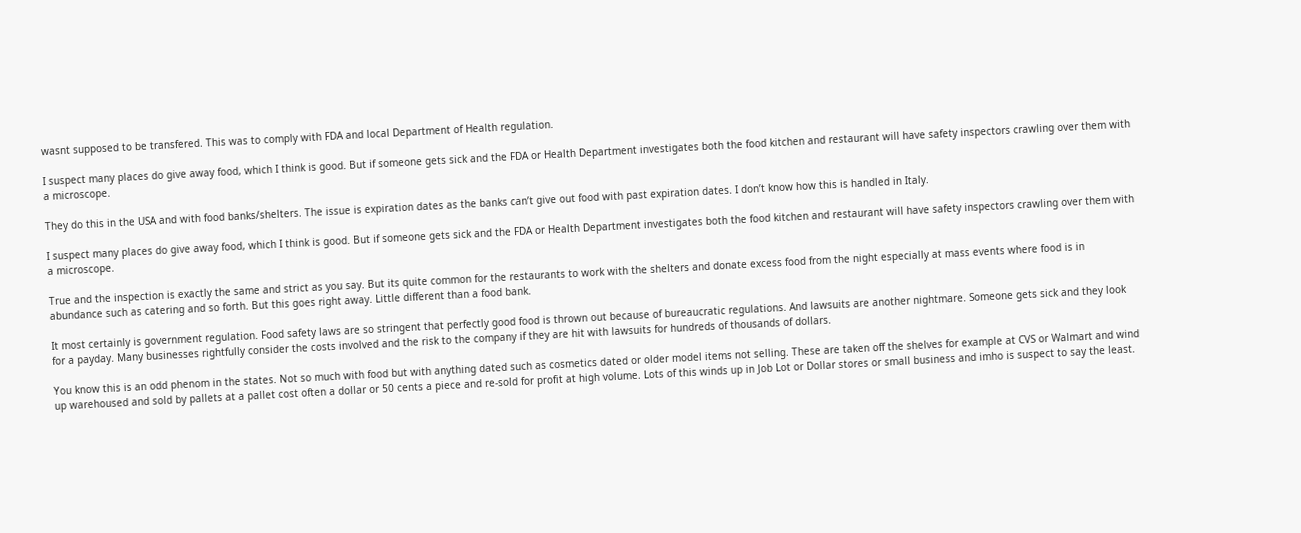wasnt supposed to be transfered. This was to comply with FDA and local Department of Health regulation.

I suspect many places do give away food, which I think is good. But if someone gets sick and the FDA or Health Department investigates both the food kitchen and restaurant will have safety inspectors crawling over them with a microscope.

They do this in the USA and with food banks/shelters. The issue is expiration dates as the banks can’t give out food with past expiration dates. I don’t know how this is handled in Italy.

I suspect many places do give away food, which I think is good. But if someone gets sick and the FDA or Health Department investigates both the food kitchen and restaurant will have safety inspectors crawling over them with a microscope.

True and the inspection is exactly the same and strict as you say. But its quite common for the restaurants to work with the shelters and donate excess food from the night especially at mass events where food is in abundance such as catering and so forth. But this goes right away. Little different than a food bank.

It most certainly is government regulation. Food safety laws are so stringent that perfectly good food is thrown out because of bureaucratic regulations. And lawsuits are another nightmare. Someone gets sick and they look for a payday. Many businesses rightfully consider the costs involved and the risk to the company if they are hit with lawsuits for hundreds of thousands of dollars.

You know this is an odd phenom in the states. Not so much with food but with anything dated such as cosmetics dated or older model items not selling. These are taken off the shelves for example at CVS or Walmart and wind up warehoused and sold by pallets at a pallet cost often a dollar or 50 cents a piece and re-sold for profit at high volume. Lots of this winds up in Job Lot or Dollar stores or small business and imho is suspect to say the least.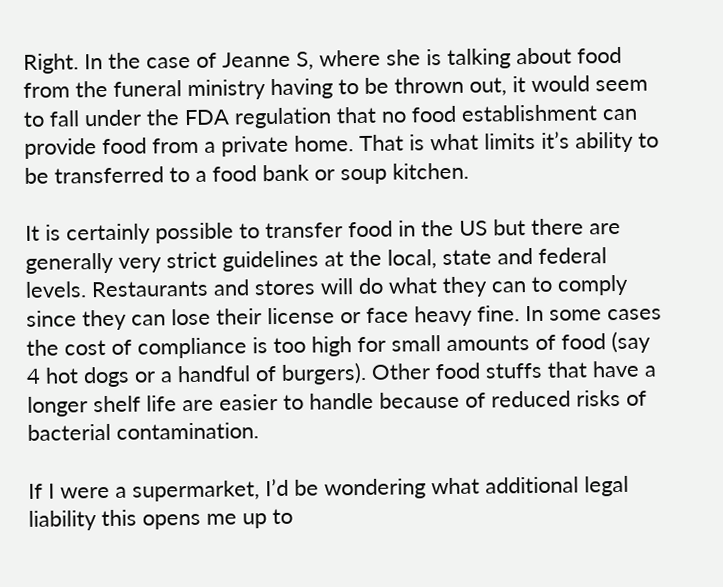Right. In the case of Jeanne S, where she is talking about food from the funeral ministry having to be thrown out, it would seem to fall under the FDA regulation that no food establishment can provide food from a private home. That is what limits it’s ability to be transferred to a food bank or soup kitchen.

It is certainly possible to transfer food in the US but there are generally very strict guidelines at the local, state and federal levels. Restaurants and stores will do what they can to comply since they can lose their license or face heavy fine. In some cases the cost of compliance is too high for small amounts of food (say 4 hot dogs or a handful of burgers). Other food stuffs that have a longer shelf life are easier to handle because of reduced risks of bacterial contamination.

If I were a supermarket, I’d be wondering what additional legal liability this opens me up to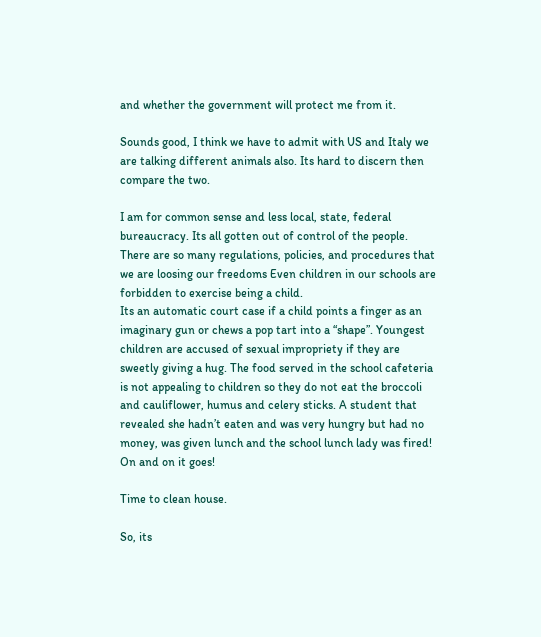and whether the government will protect me from it.

Sounds good, I think we have to admit with US and Italy we are talking different animals also. Its hard to discern then compare the two.

I am for common sense and less local, state, federal bureaucracy. Its all gotten out of control of the people. There are so many regulations, policies, and procedures that we are loosing our freedoms Even children in our schools are forbidden to exercise being a child.
Its an automatic court case if a child points a finger as an imaginary gun or chews a pop tart into a “shape”. Youngest children are accused of sexual impropriety if they are sweetly giving a hug. The food served in the school cafeteria is not appealing to children so they do not eat the broccoli and cauliflower, humus and celery sticks. A student that revealed she hadn’t eaten and was very hungry but had no money, was given lunch and the school lunch lady was fired! On and on it goes!

Time to clean house.

So, its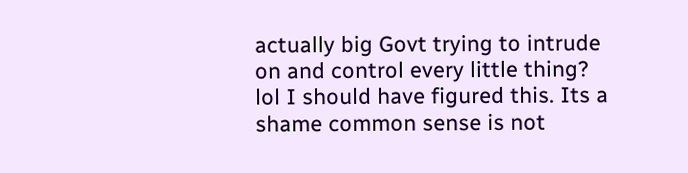actually big Govt trying to intrude on and control every little thing? lol I should have figured this. Its a shame common sense is not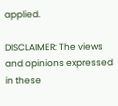applied.

DISCLAIMER: The views and opinions expressed in these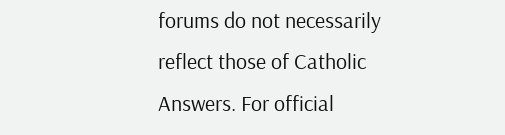forums do not necessarily reflect those of Catholic Answers. For official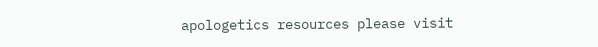apologetics resources please visit